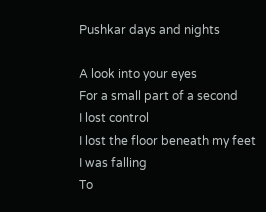Pushkar days and nights

A look into your eyes
For a small part of a second
I lost control
I lost the floor beneath my feet
I was falling
To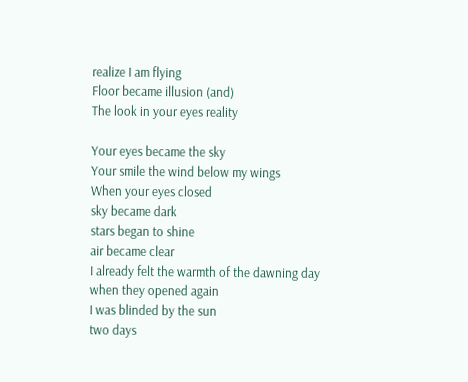realize I am flying
Floor became illusion (and)
The look in your eyes reality

Your eyes became the sky
Your smile the wind below my wings
When your eyes closed
sky became dark
stars began to shine
air became clear
I already felt the warmth of the dawning day
when they opened again
I was blinded by the sun
two days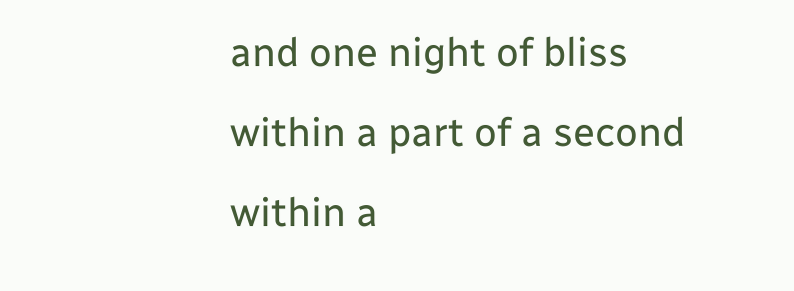and one night of bliss
within a part of a second
within a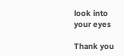look into your eyes

Thank you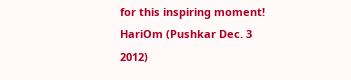for this inspiring moment!
HariOm (Pushkar Dec. 3 2012)